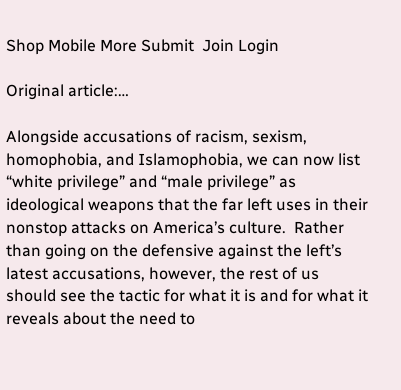Shop Mobile More Submit  Join Login

Original article:…

Alongside accusations of racism, sexism, homophobia, and Islamophobia, we can now list “white privilege” and “male privilege” as ideological weapons that the far left uses in their nonstop attacks on America’s culture.  Rather than going on the defensive against the left’s latest accusations, however, the rest of us should see the tactic for what it is and for what it reveals about the need to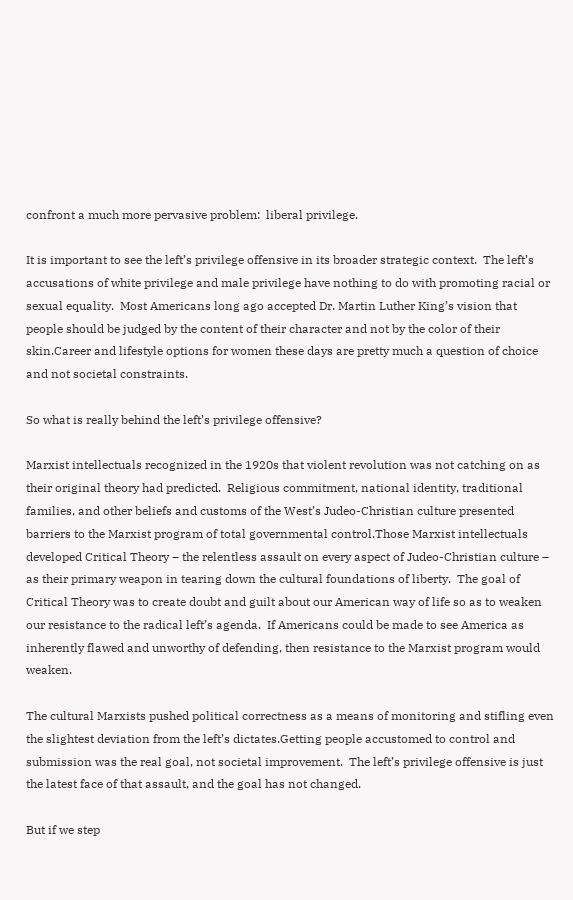confront a much more pervasive problem:  liberal privilege.

It is important to see the left’s privilege offensive in its broader strategic context.  The left’s accusations of white privilege and male privilege have nothing to do with promoting racial or sexual equality.  Most Americans long ago accepted Dr. Martin Luther King’s vision that people should be judged by the content of their character and not by the color of their skin.Career and lifestyle options for women these days are pretty much a question of choice and not societal constraints.

So what is really behind the left’s privilege offensive?

Marxist intellectuals recognized in the 1920s that violent revolution was not catching on as their original theory had predicted.  Religious commitment, national identity, traditional families, and other beliefs and customs of the West’s Judeo-Christian culture presented barriers to the Marxist program of total governmental control.Those Marxist intellectuals developed Critical Theory – the relentless assault on every aspect of Judeo-Christian culture – as their primary weapon in tearing down the cultural foundations of liberty.  The goal of Critical Theory was to create doubt and guilt about our American way of life so as to weaken our resistance to the radical left’s agenda.  If Americans could be made to see America as inherently flawed and unworthy of defending, then resistance to the Marxist program would weaken.

The cultural Marxists pushed political correctness as a means of monitoring and stifling even the slightest deviation from the left’s dictates.Getting people accustomed to control and submission was the real goal, not societal improvement.  The left’s privilege offensive is just the latest face of that assault, and the goal has not changed.

But if we step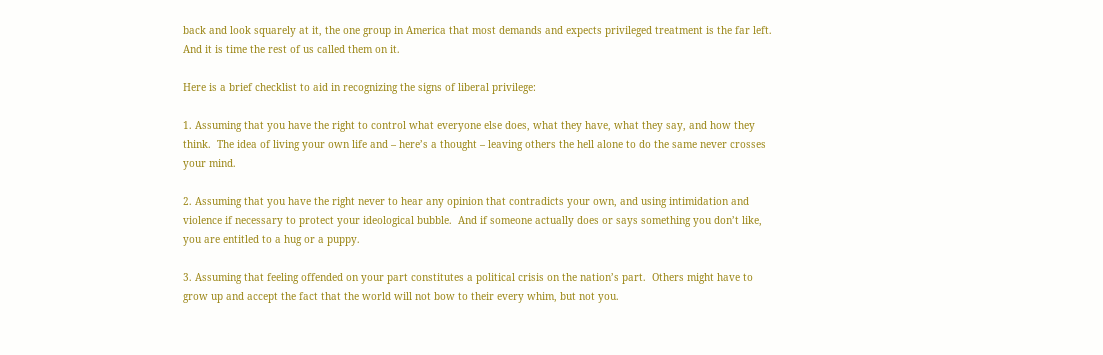back and look squarely at it, the one group in America that most demands and expects privileged treatment is the far left.  And it is time the rest of us called them on it.

Here is a brief checklist to aid in recognizing the signs of liberal privilege:

1. Assuming that you have the right to control what everyone else does, what they have, what they say, and how they think.  The idea of living your own life and – here’s a thought – leaving others the hell alone to do the same never crosses your mind.

2. Assuming that you have the right never to hear any opinion that contradicts your own, and using intimidation and violence if necessary to protect your ideological bubble.  And if someone actually does or says something you don’t like, you are entitled to a hug or a puppy.

3. Assuming that feeling offended on your part constitutes a political crisis on the nation’s part.  Others might have to grow up and accept the fact that the world will not bow to their every whim, but not you.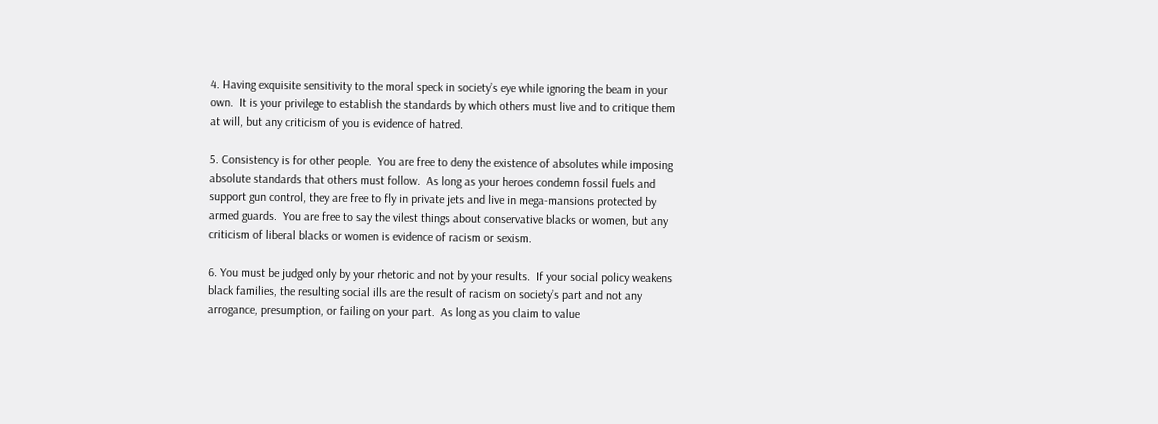4. Having exquisite sensitivity to the moral speck in society’s eye while ignoring the beam in your own.  It is your privilege to establish the standards by which others must live and to critique them at will, but any criticism of you is evidence of hatred.

5. Consistency is for other people.  You are free to deny the existence of absolutes while imposing absolute standards that others must follow.  As long as your heroes condemn fossil fuels and support gun control, they are free to fly in private jets and live in mega-mansions protected by armed guards.  You are free to say the vilest things about conservative blacks or women, but any criticism of liberal blacks or women is evidence of racism or sexism.

6. You must be judged only by your rhetoric and not by your results.  If your social policy weakens black families, the resulting social ills are the result of racism on society’s part and not any arrogance, presumption, or failing on your part.  As long as you claim to value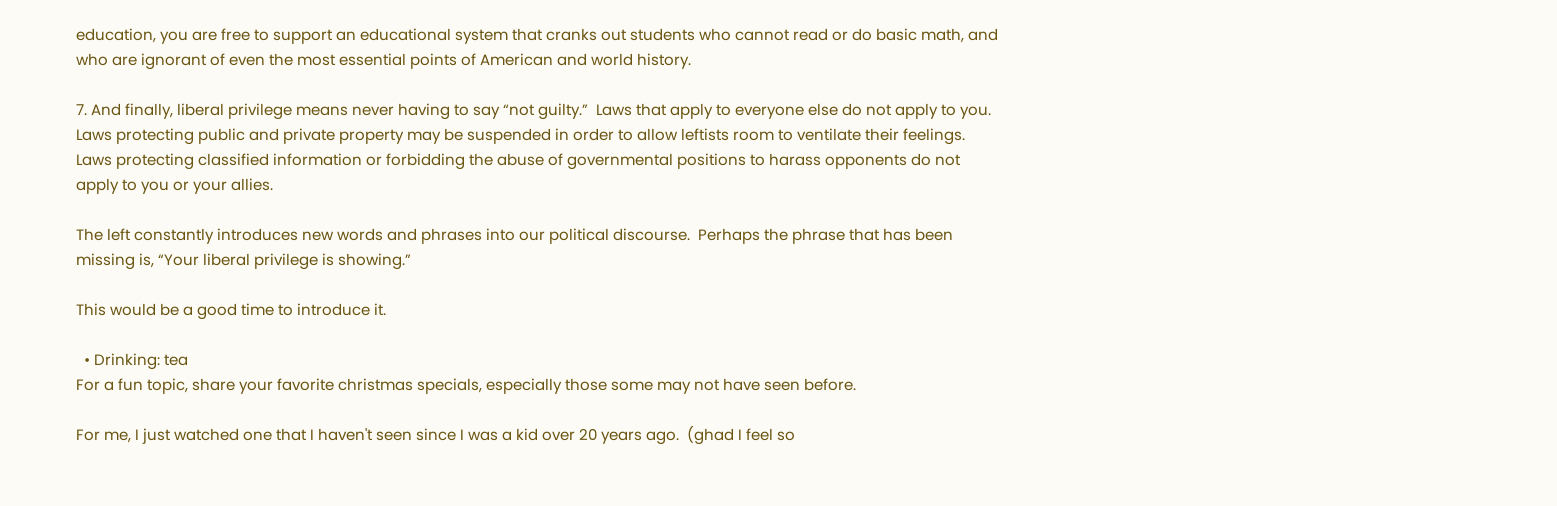education, you are free to support an educational system that cranks out students who cannot read or do basic math, and who are ignorant of even the most essential points of American and world history.

7. And finally, liberal privilege means never having to say “not guilty.”  Laws that apply to everyone else do not apply to you.  Laws protecting public and private property may be suspended in order to allow leftists room to ventilate their feelings.  Laws protecting classified information or forbidding the abuse of governmental positions to harass opponents do not apply to you or your allies.

The left constantly introduces new words and phrases into our political discourse.  Perhaps the phrase that has been missing is, “Your liberal privilege is showing.”

This would be a good time to introduce it.

  • Drinking: tea
For a fun topic, share your favorite christmas specials, especially those some may not have seen before.

For me, I just watched one that I haven't seen since I was a kid over 20 years ago.  (ghad I feel so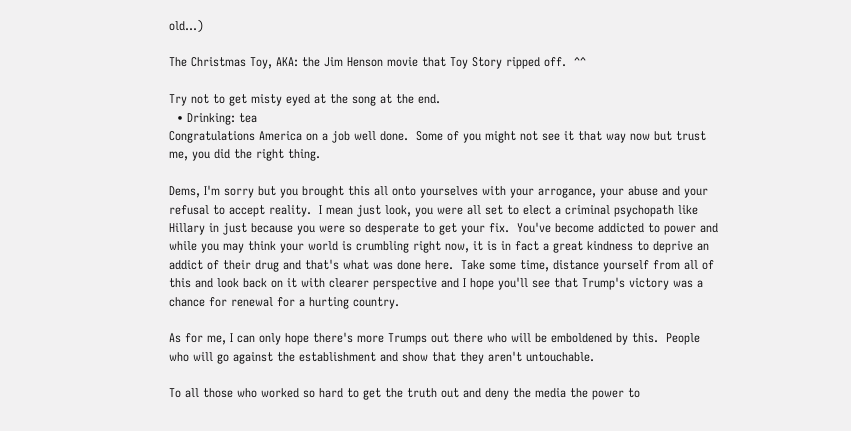old...)

The Christmas Toy, AKA: the Jim Henson movie that Toy Story ripped off.  ^^

Try not to get misty eyed at the song at the end.
  • Drinking: tea
Congratulations America on a job well done.  Some of you might not see it that way now but trust me, you did the right thing.

Dems, I'm sorry but you brought this all onto yourselves with your arrogance, your abuse and your refusal to accept reality.  I mean just look, you were all set to elect a criminal psychopath like Hillary in just because you were so desperate to get your fix.  You've become addicted to power and while you may think your world is crumbling right now, it is in fact a great kindness to deprive an addict of their drug and that's what was done here.  Take some time, distance yourself from all of this and look back on it with clearer perspective and I hope you'll see that Trump's victory was a chance for renewal for a hurting country.

As for me, I can only hope there's more Trumps out there who will be emboldened by this.  People who will go against the establishment and show that they aren't untouchable.

To all those who worked so hard to get the truth out and deny the media the power to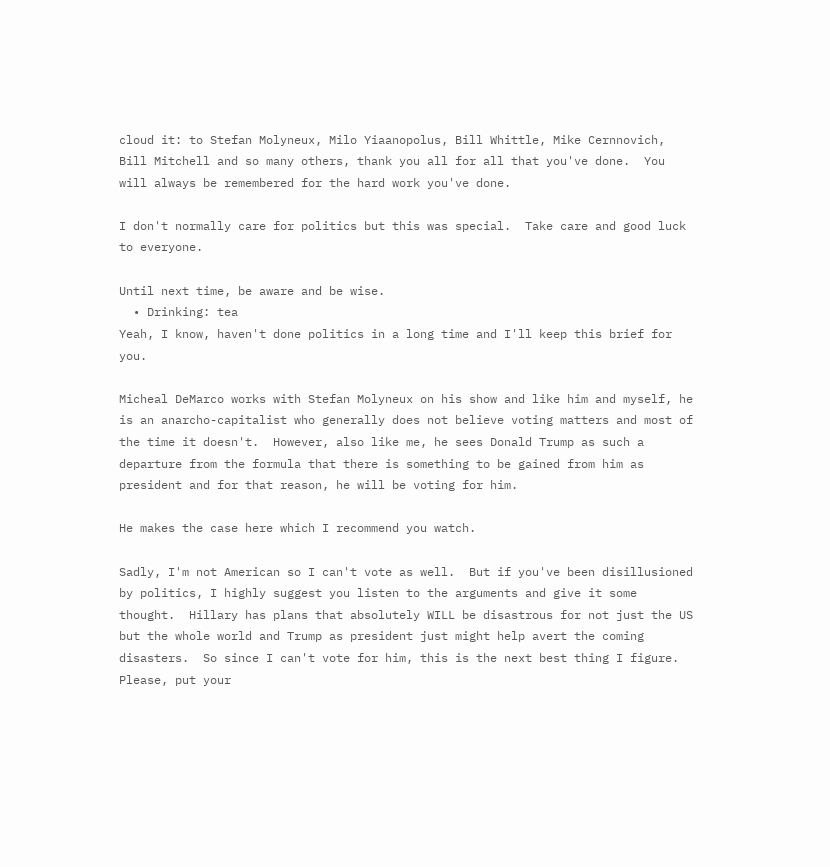cloud it: to Stefan Molyneux, Milo Yiaanopolus, Bill Whittle, Mike Cernnovich, Bill Mitchell and so many others, thank you all for all that you've done.  You will always be remembered for the hard work you've done.

I don't normally care for politics but this was special.  Take care and good luck to everyone.

Until next time, be aware and be wise.
  • Drinking: tea
Yeah, I know, haven't done politics in a long time and I'll keep this brief for you.

Micheal DeMarco works with Stefan Molyneux on his show and like him and myself, he is an anarcho-capitalist who generally does not believe voting matters and most of the time it doesn't.  However, also like me, he sees Donald Trump as such a departure from the formula that there is something to be gained from him as president and for that reason, he will be voting for him.

He makes the case here which I recommend you watch.

Sadly, I'm not American so I can't vote as well.  But if you've been disillusioned by politics, I highly suggest you listen to the arguments and give it some thought.  Hillary has plans that absolutely WILL be disastrous for not just the US but the whole world and Trump as president just might help avert the coming disasters.  So since I can't vote for him, this is the next best thing I figure.  Please, put your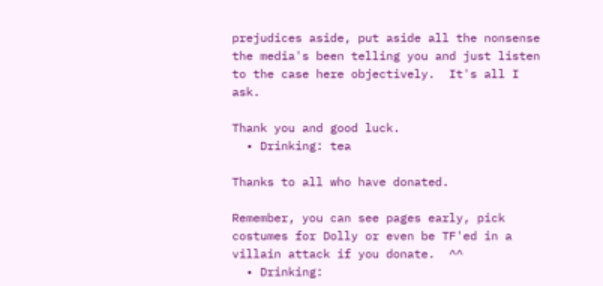prejudices aside, put aside all the nonsense the media's been telling you and just listen to the case here objectively.  It's all I ask.

Thank you and good luck.
  • Drinking: tea

Thanks to all who have donated.

Remember, you can see pages early, pick costumes for Dolly or even be TF'ed in a villain attack if you donate.  ^^
  • Drinking: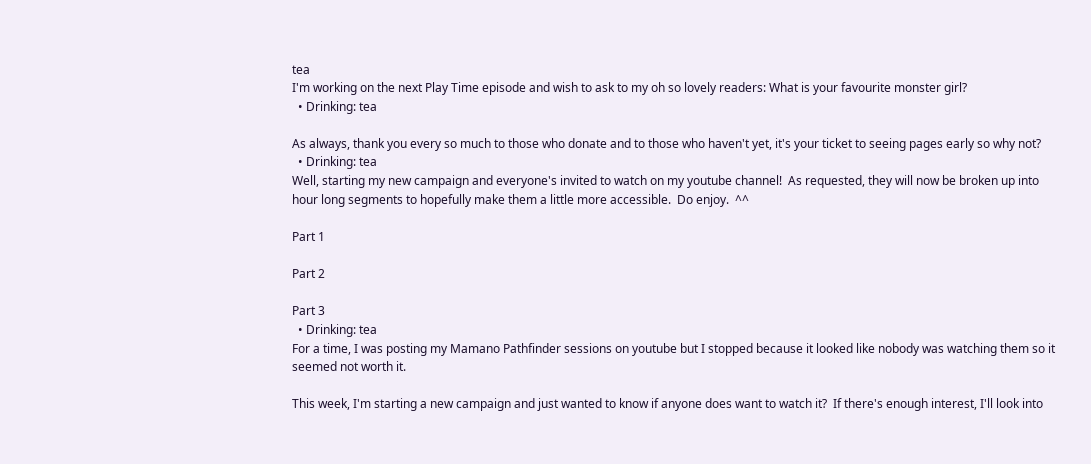tea
I'm working on the next Play Time episode and wish to ask to my oh so lovely readers: What is your favourite monster girl?
  • Drinking: tea

As always, thank you every so much to those who donate and to those who haven't yet, it's your ticket to seeing pages early so why not?
  • Drinking: tea
Well, starting my new campaign and everyone's invited to watch on my youtube channel!  As requested, they will now be broken up into hour long segments to hopefully make them a little more accessible.  Do enjoy.  ^^

Part 1

Part 2

Part 3
  • Drinking: tea
For a time, I was posting my Mamano Pathfinder sessions on youtube but I stopped because it looked like nobody was watching them so it seemed not worth it.

This week, I'm starting a new campaign and just wanted to know if anyone does want to watch it?  If there's enough interest, I'll look into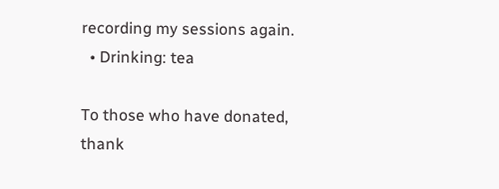recording my sessions again.
  • Drinking: tea

To those who have donated, thank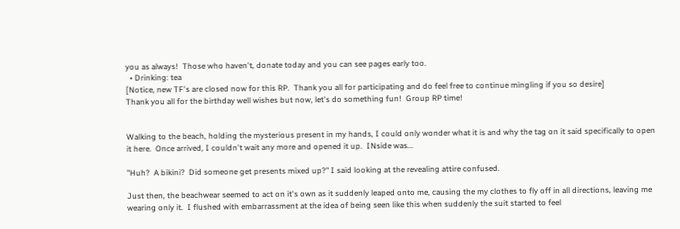you as always!  Those who haven't, donate today and you can see pages early too.
  • Drinking: tea
[Notice, new TF's are closed now for this RP.  Thank you all for participating and do feel free to continue mingling if you so desire]
Thank you all for the birthday well wishes but now, let's do something fun!  Group RP time!


Walking to the beach, holding the mysterious present in my hands, I could only wonder what it is and why the tag on it said specifically to open it here.  Once arrived, I couldn't wait any more and opened it up.  INside was...

"Huh?  A bikini?  Did someone get presents mixed up?" I said looking at the revealing attire confused.

Just then, the beachwear seemed to act on it's own as it suddenly leaped onto me, causing the my clothes to fly off in all directions, leaving me wearing only it.  I flushed with embarrassment at the idea of being seen like this when suddenly the suit started to feel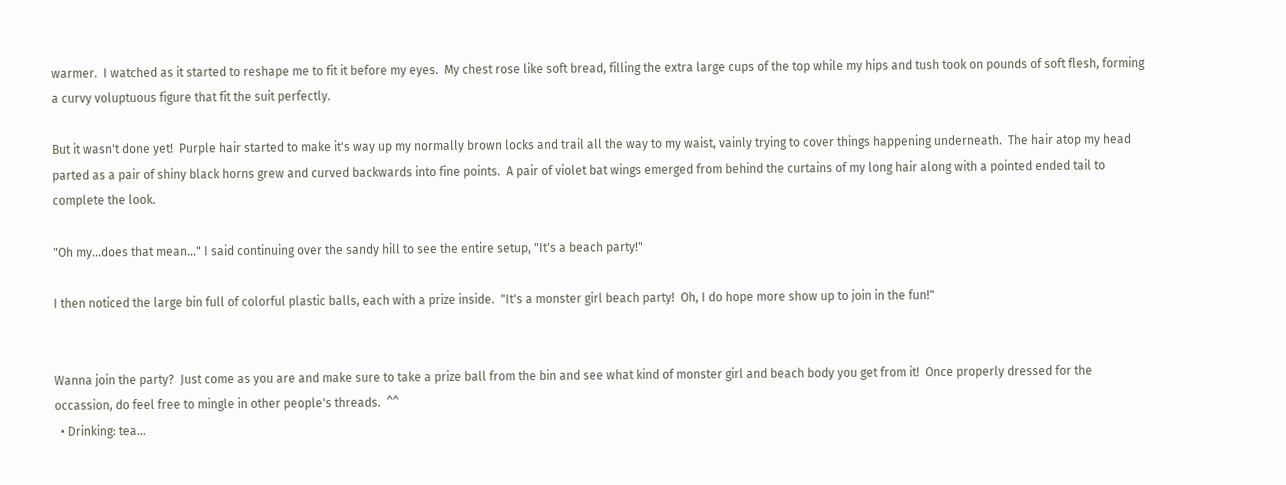warmer.  I watched as it started to reshape me to fit it before my eyes.  My chest rose like soft bread, filling the extra large cups of the top while my hips and tush took on pounds of soft flesh, forming a curvy voluptuous figure that fit the suit perfectly.

But it wasn't done yet!  Purple hair started to make it's way up my normally brown locks and trail all the way to my waist, vainly trying to cover things happening underneath.  The hair atop my head parted as a pair of shiny black horns grew and curved backwards into fine points.  A pair of violet bat wings emerged from behind the curtains of my long hair along with a pointed ended tail to complete the look.

"Oh my...does that mean..." I said continuing over the sandy hill to see the entire setup, "It's a beach party!"

I then noticed the large bin full of colorful plastic balls, each with a prize inside.  "It's a monster girl beach party!  Oh, I do hope more show up to join in the fun!"


Wanna join the party?  Just come as you are and make sure to take a prize ball from the bin and see what kind of monster girl and beach body you get from it!  Once properly dressed for the occassion, do feel free to mingle in other people's threads.  ^^
  • Drinking: tea…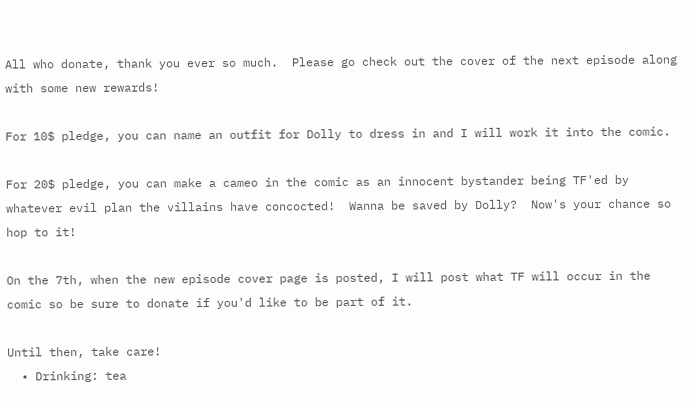All who donate, thank you ever so much.  Please go check out the cover of the next episode along with some new rewards!

For 10$ pledge, you can name an outfit for Dolly to dress in and I will work it into the comic.

For 20$ pledge, you can make a cameo in the comic as an innocent bystander being TF'ed by whatever evil plan the villains have concocted!  Wanna be saved by Dolly?  Now's your chance so hop to it!

On the 7th, when the new episode cover page is posted, I will post what TF will occur in the comic so be sure to donate if you'd like to be part of it.

Until then, take care!
  • Drinking: tea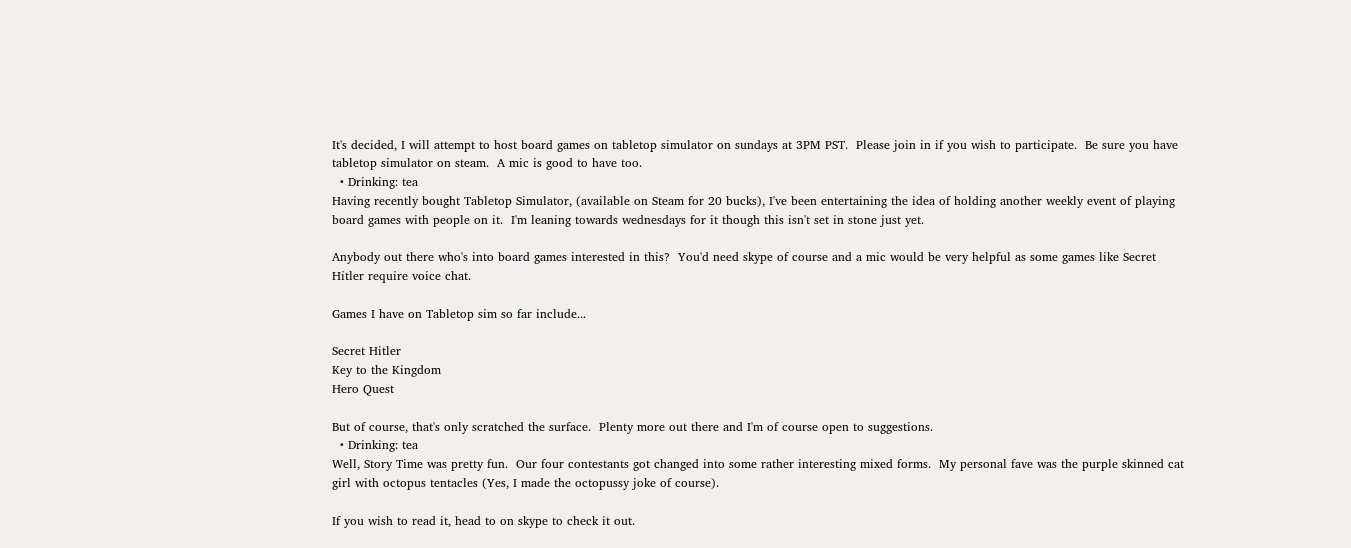It's decided, I will attempt to host board games on tabletop simulator on sundays at 3PM PST.  Please join in if you wish to participate.  Be sure you have tabletop simulator on steam.  A mic is good to have too.
  • Drinking: tea
Having recently bought Tabletop Simulator, (available on Steam for 20 bucks), I've been entertaining the idea of holding another weekly event of playing board games with people on it.  I'm leaning towards wednesdays for it though this isn't set in stone just yet.

Anybody out there who's into board games interested in this?  You'd need skype of course and a mic would be very helpful as some games like Secret Hitler require voice chat.

Games I have on Tabletop sim so far include...

Secret Hitler
Key to the Kingdom
Hero Quest

But of course, that's only scratched the surface.  Plenty more out there and I'm of course open to suggestions.
  • Drinking: tea
Well, Story Time was pretty fun.  Our four contestants got changed into some rather interesting mixed forms.  My personal fave was the purple skinned cat girl with octopus tentacles (Yes, I made the octopussy joke of course).

If you wish to read it, head to on skype to check it out.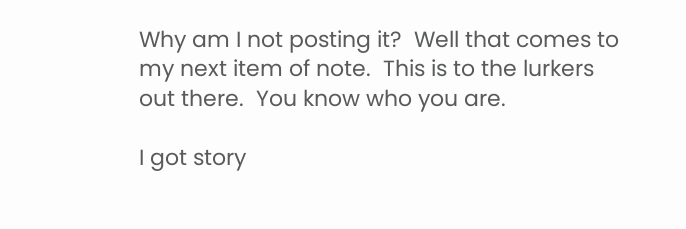Why am I not posting it?  Well that comes to my next item of note.  This is to the lurkers out there.  You know who you are.

I got story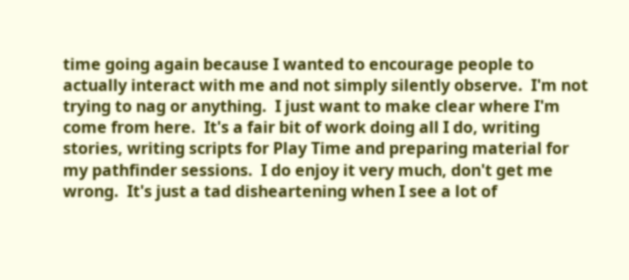time going again because I wanted to encourage people to actually interact with me and not simply silently observe.  I'm not trying to nag or anything.  I just want to make clear where I'm come from here.  It's a fair bit of work doing all I do, writing stories, writing scripts for Play Time and preparing material for my pathfinder sessions.  I do enjoy it very much, don't get me wrong.  It's just a tad disheartening when I see a lot of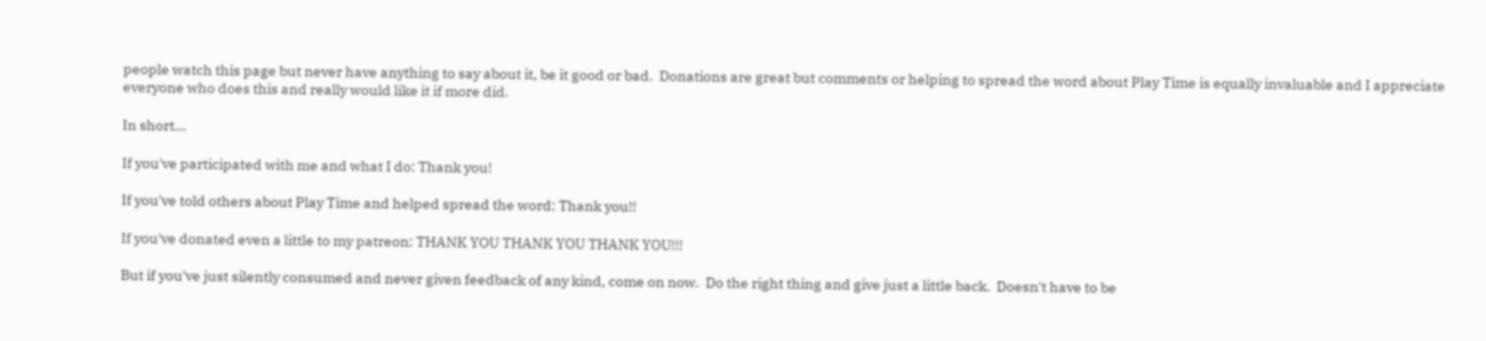people watch this page but never have anything to say about it, be it good or bad.  Donations are great but comments or helping to spread the word about Play Time is equally invaluable and I appreciate everyone who does this and really would like it if more did.

In short...

If you've participated with me and what I do: Thank you!

If you've told others about Play Time and helped spread the word: Thank you!!

If you've donated even a little to my patreon: THANK YOU THANK YOU THANK YOU!!!

But if you've just silently consumed and never given feedback of any kind, come on now.  Do the right thing and give just a little back.  Doesn't have to be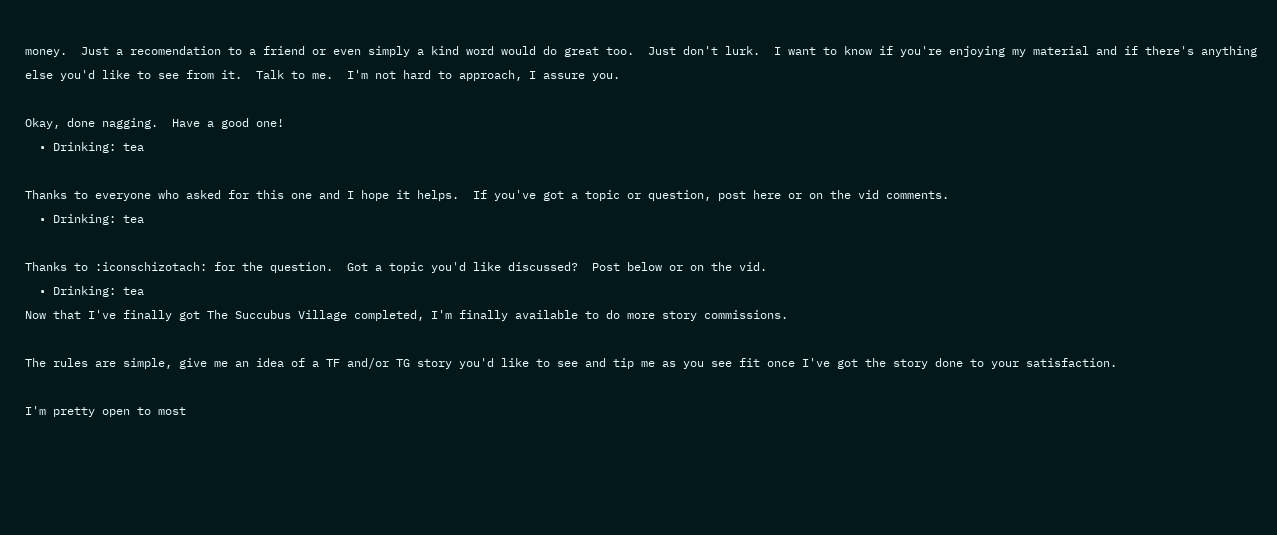money.  Just a recomendation to a friend or even simply a kind word would do great too.  Just don't lurk.  I want to know if you're enjoying my material and if there's anything else you'd like to see from it.  Talk to me.  I'm not hard to approach, I assure you.

Okay, done nagging.  Have a good one!
  • Drinking: tea

Thanks to everyone who asked for this one and I hope it helps.  If you've got a topic or question, post here or on the vid comments.
  • Drinking: tea

Thanks to :iconschizotach: for the question.  Got a topic you'd like discussed?  Post below or on the vid.
  • Drinking: tea
Now that I've finally got The Succubus Village completed, I'm finally available to do more story commissions.

The rules are simple, give me an idea of a TF and/or TG story you'd like to see and tip me as you see fit once I've got the story done to your satisfaction.

I'm pretty open to most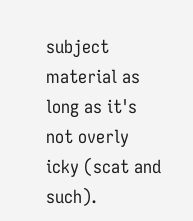subject material as long as it's not overly icky (scat and such).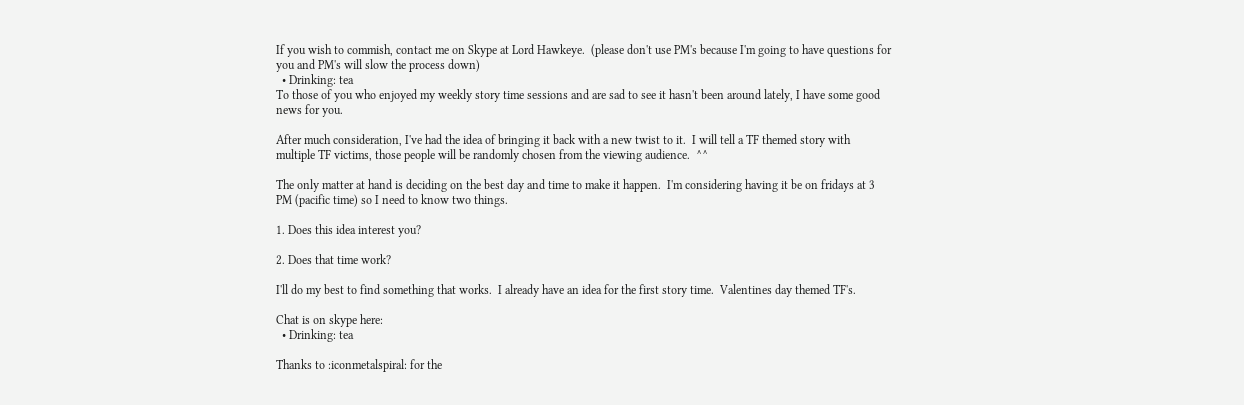If you wish to commish, contact me on Skype at Lord Hawkeye.  (please don't use PM's because I'm going to have questions for you and PM's will slow the process down)
  • Drinking: tea
To those of you who enjoyed my weekly story time sessions and are sad to see it hasn't been around lately, I have some good news for you.

After much consideration, I've had the idea of bringing it back with a new twist to it.  I will tell a TF themed story with multiple TF victims, those people will be randomly chosen from the viewing audience.  ^^

The only matter at hand is deciding on the best day and time to make it happen.  I'm considering having it be on fridays at 3 PM (pacific time) so I need to know two things.

1. Does this idea interest you?

2. Does that time work?

I'll do my best to find something that works.  I already have an idea for the first story time.  Valentines day themed TF's.

Chat is on skype here:
  • Drinking: tea

Thanks to :iconmetalspiral: for the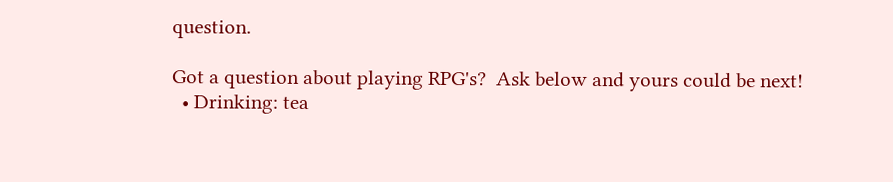question.

Got a question about playing RPG's?  Ask below and yours could be next!
  • Drinking: tea